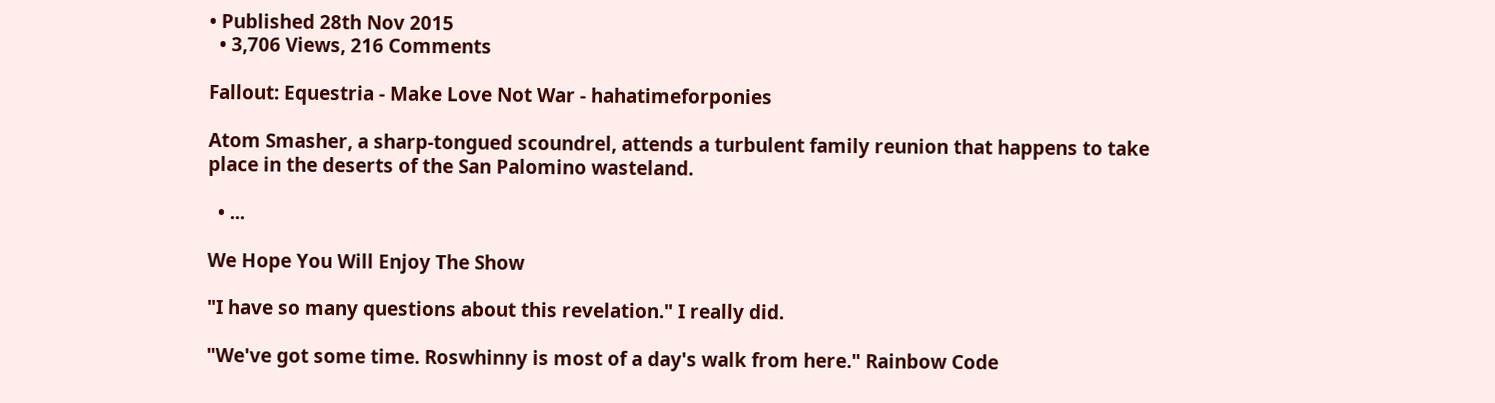• Published 28th Nov 2015
  • 3,706 Views, 216 Comments

Fallout: Equestria - Make Love Not War - hahatimeforponies

Atom Smasher, a sharp-tongued scoundrel, attends a turbulent family reunion that happens to take place in the deserts of the San Palomino wasteland.

  • ...

We Hope You Will Enjoy The Show

"I have so many questions about this revelation." I really did.

"We've got some time. Roswhinny is most of a day's walk from here." Rainbow Code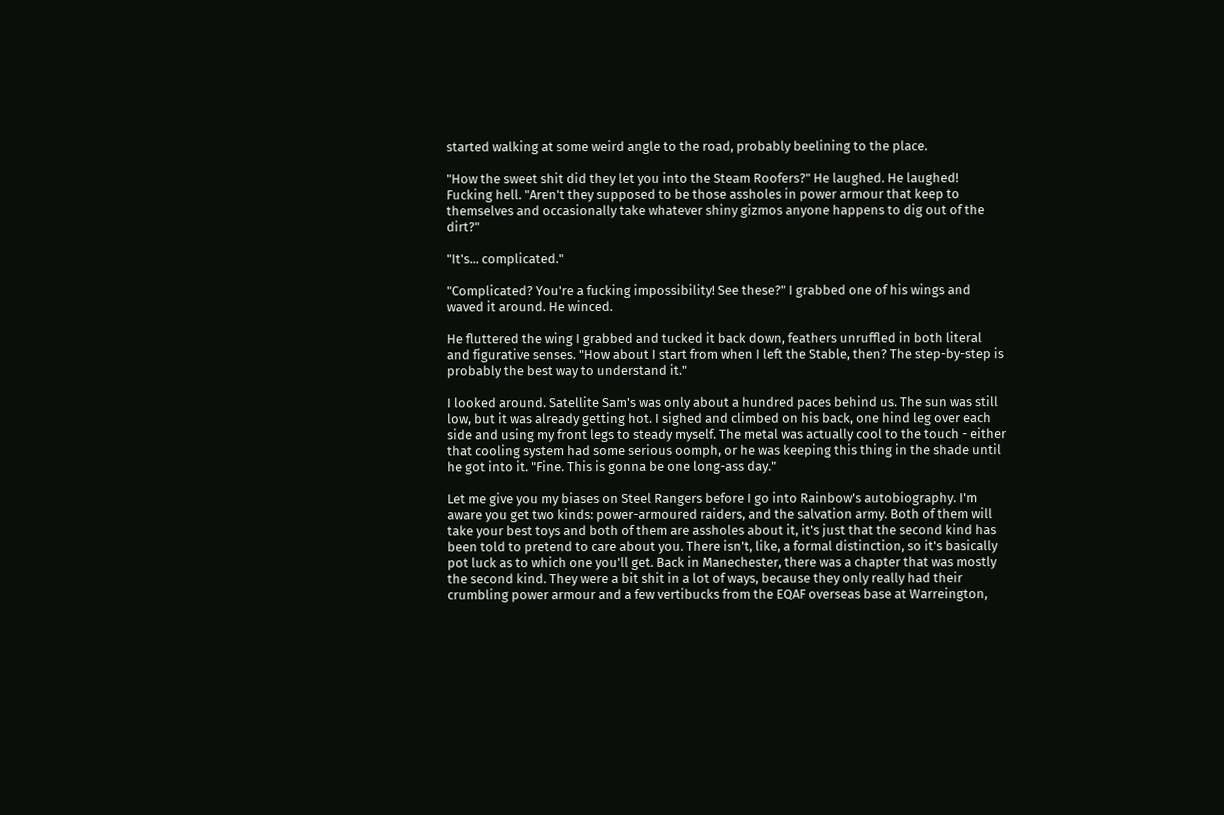started walking at some weird angle to the road, probably beelining to the place.

"How the sweet shit did they let you into the Steam Roofers?" He laughed. He laughed! Fucking hell. "Aren't they supposed to be those assholes in power armour that keep to themselves and occasionally take whatever shiny gizmos anyone happens to dig out of the dirt?"

"It's... complicated."

"Complicated? You're a fucking impossibility! See these?" I grabbed one of his wings and waved it around. He winced.

He fluttered the wing I grabbed and tucked it back down, feathers unruffled in both literal and figurative senses. "How about I start from when I left the Stable, then? The step-by-step is probably the best way to understand it."

I looked around. Satellite Sam's was only about a hundred paces behind us. The sun was still low, but it was already getting hot. I sighed and climbed on his back, one hind leg over each side and using my front legs to steady myself. The metal was actually cool to the touch - either that cooling system had some serious oomph, or he was keeping this thing in the shade until he got into it. "Fine. This is gonna be one long-ass day."

Let me give you my biases on Steel Rangers before I go into Rainbow's autobiography. I'm aware you get two kinds: power-armoured raiders, and the salvation army. Both of them will take your best toys and both of them are assholes about it, it's just that the second kind has been told to pretend to care about you. There isn't, like, a formal distinction, so it's basically pot luck as to which one you'll get. Back in Manechester, there was a chapter that was mostly the second kind. They were a bit shit in a lot of ways, because they only really had their crumbling power armour and a few vertibucks from the EQAF overseas base at Warreington,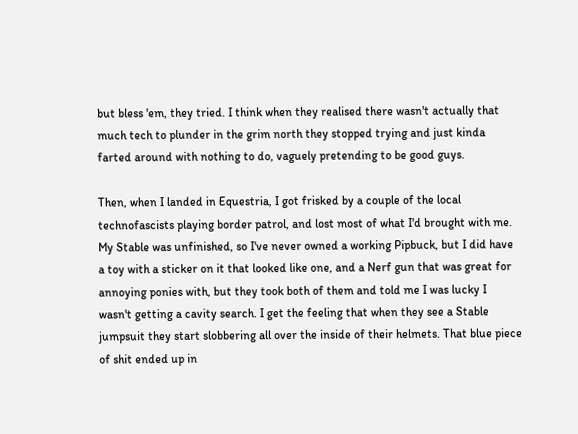but bless 'em, they tried. I think when they realised there wasn't actually that much tech to plunder in the grim north they stopped trying and just kinda farted around with nothing to do, vaguely pretending to be good guys.

Then, when I landed in Equestria, I got frisked by a couple of the local technofascists playing border patrol, and lost most of what I'd brought with me. My Stable was unfinished, so I've never owned a working Pipbuck, but I did have a toy with a sticker on it that looked like one, and a Nerf gun that was great for annoying ponies with, but they took both of them and told me I was lucky I wasn't getting a cavity search. I get the feeling that when they see a Stable jumpsuit they start slobbering all over the inside of their helmets. That blue piece of shit ended up in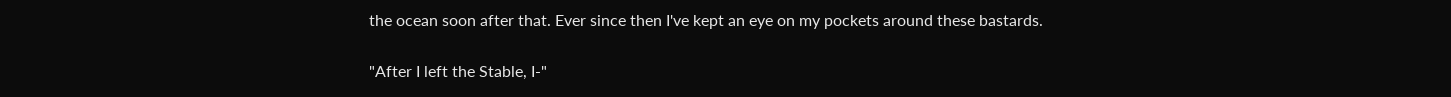the ocean soon after that. Ever since then I've kept an eye on my pockets around these bastards.

"After I left the Stable, I-"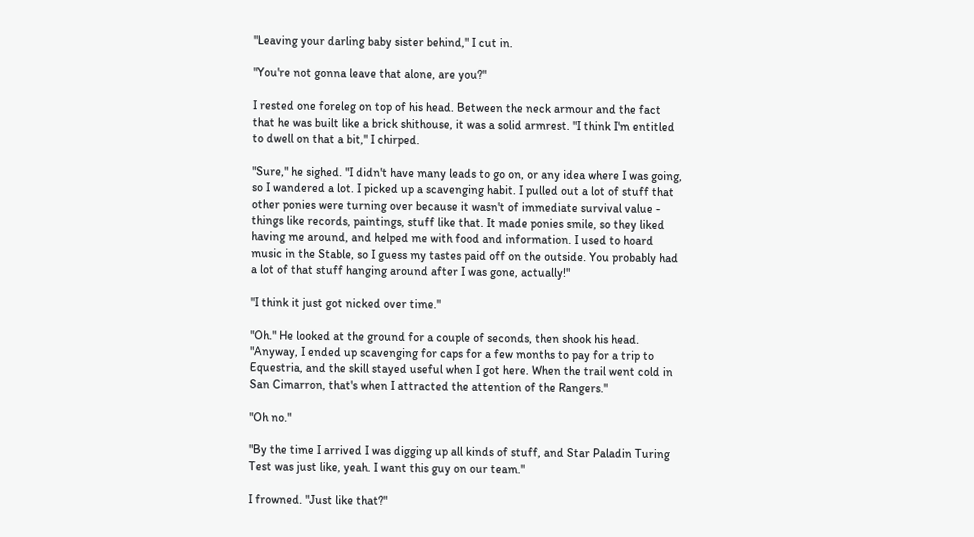"Leaving your darling baby sister behind," I cut in.

"You're not gonna leave that alone, are you?"

I rested one foreleg on top of his head. Between the neck armour and the fact that he was built like a brick shithouse, it was a solid armrest. "I think I'm entitled to dwell on that a bit," I chirped.

"Sure," he sighed. "I didn't have many leads to go on, or any idea where I was going, so I wandered a lot. I picked up a scavenging habit. I pulled out a lot of stuff that other ponies were turning over because it wasn't of immediate survival value - things like records, paintings, stuff like that. It made ponies smile, so they liked having me around, and helped me with food and information. I used to hoard music in the Stable, so I guess my tastes paid off on the outside. You probably had a lot of that stuff hanging around after I was gone, actually!"

"I think it just got nicked over time."

"Oh." He looked at the ground for a couple of seconds, then shook his head. "Anyway, I ended up scavenging for caps for a few months to pay for a trip to Equestria, and the skill stayed useful when I got here. When the trail went cold in San Cimarron, that's when I attracted the attention of the Rangers."

"Oh no."

"By the time I arrived I was digging up all kinds of stuff, and Star Paladin Turing Test was just like, yeah. I want this guy on our team."

I frowned. "Just like that?"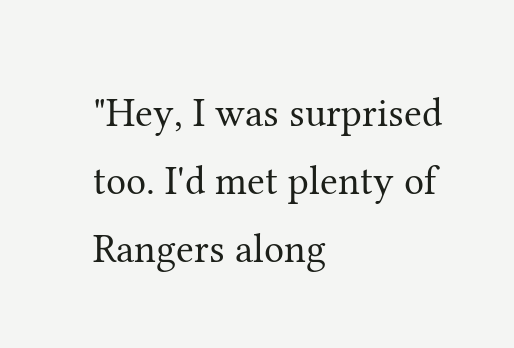"Hey, I was surprised too. I'd met plenty of Rangers along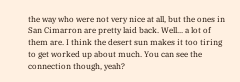the way who were not very nice at all, but the ones in San Cimarron are pretty laid back. Well... a lot of them are. I think the desert sun makes it too tiring to get worked up about much. You can see the connection though, yeah?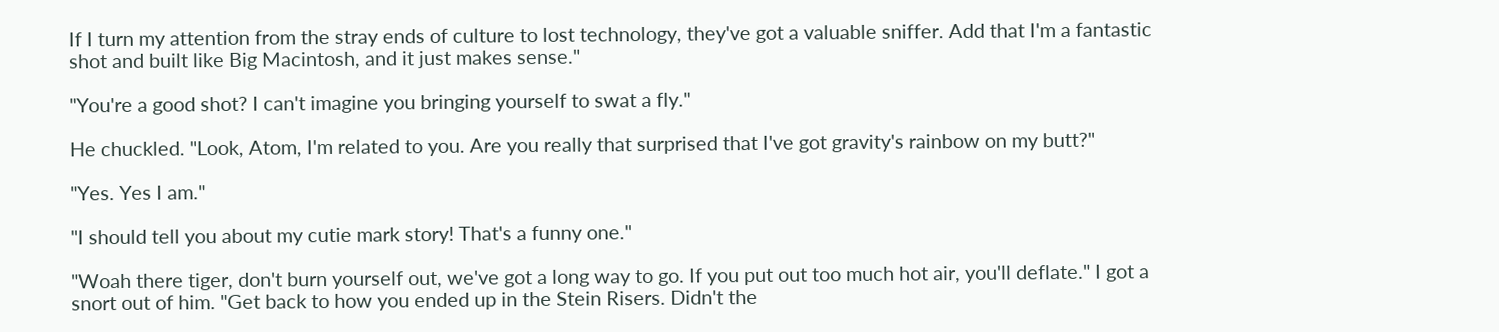If I turn my attention from the stray ends of culture to lost technology, they've got a valuable sniffer. Add that I'm a fantastic shot and built like Big Macintosh, and it just makes sense."

"You're a good shot? I can't imagine you bringing yourself to swat a fly."

He chuckled. "Look, Atom, I'm related to you. Are you really that surprised that I've got gravity's rainbow on my butt?"

"Yes. Yes I am."

"I should tell you about my cutie mark story! That's a funny one."

"Woah there tiger, don't burn yourself out, we've got a long way to go. If you put out too much hot air, you'll deflate." I got a snort out of him. "Get back to how you ended up in the Stein Risers. Didn't the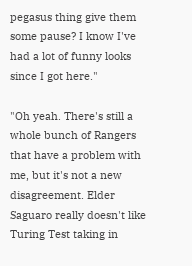pegasus thing give them some pause? I know I've had a lot of funny looks since I got here."

"Oh yeah. There's still a whole bunch of Rangers that have a problem with me, but it's not a new disagreement. Elder Saguaro really doesn't like Turing Test taking in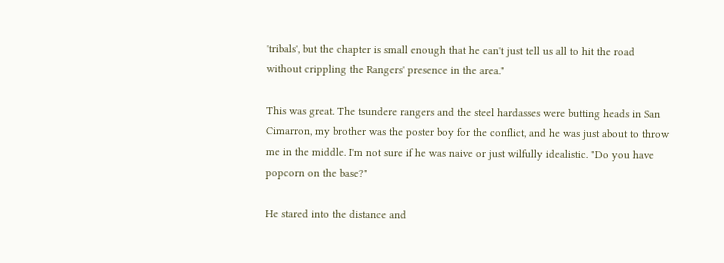'tribals', but the chapter is small enough that he can't just tell us all to hit the road without crippling the Rangers' presence in the area."

This was great. The tsundere rangers and the steel hardasses were butting heads in San Cimarron, my brother was the poster boy for the conflict, and he was just about to throw me in the middle. I'm not sure if he was naive or just wilfully idealistic. "Do you have popcorn on the base?"

He stared into the distance and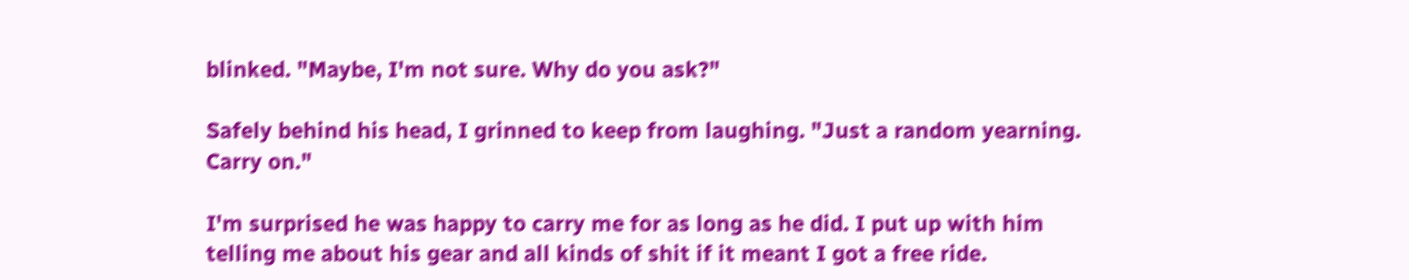blinked. "Maybe, I'm not sure. Why do you ask?"

Safely behind his head, I grinned to keep from laughing. "Just a random yearning. Carry on."

I'm surprised he was happy to carry me for as long as he did. I put up with him telling me about his gear and all kinds of shit if it meant I got a free ride.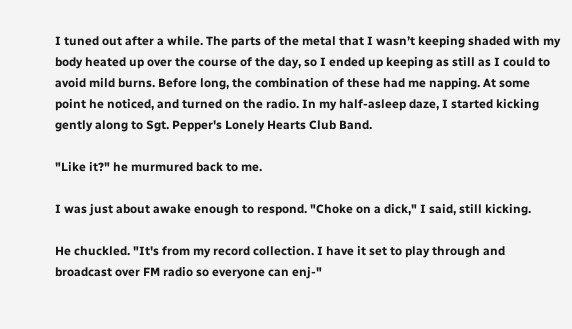I tuned out after a while. The parts of the metal that I wasn’t keeping shaded with my body heated up over the course of the day, so I ended up keeping as still as I could to avoid mild burns. Before long, the combination of these had me napping. At some point he noticed, and turned on the radio. In my half-asleep daze, I started kicking gently along to Sgt. Pepper's Lonely Hearts Club Band.

"Like it?" he murmured back to me.

I was just about awake enough to respond. "Choke on a dick," I said, still kicking.

He chuckled. "It's from my record collection. I have it set to play through and broadcast over FM radio so everyone can enj-"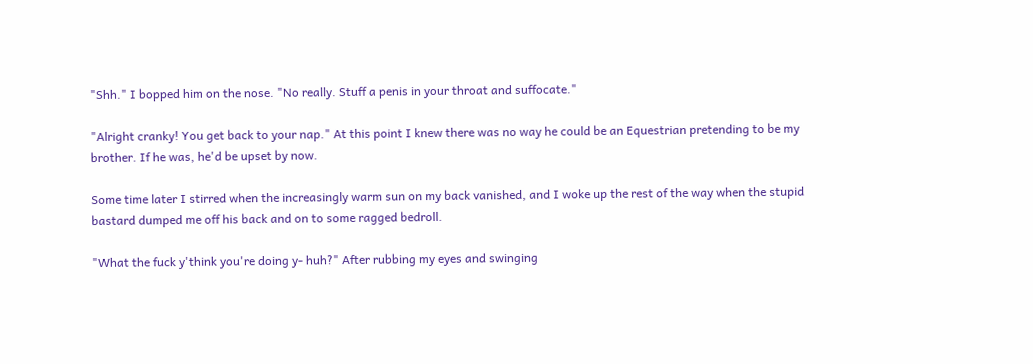"Shh." I bopped him on the nose. "No really. Stuff a penis in your throat and suffocate."

"Alright cranky! You get back to your nap." At this point I knew there was no way he could be an Equestrian pretending to be my brother. If he was, he'd be upset by now.

Some time later I stirred when the increasingly warm sun on my back vanished, and I woke up the rest of the way when the stupid bastard dumped me off his back and on to some ragged bedroll.

"What the fuck y'think you're doing y- huh?" After rubbing my eyes and swinging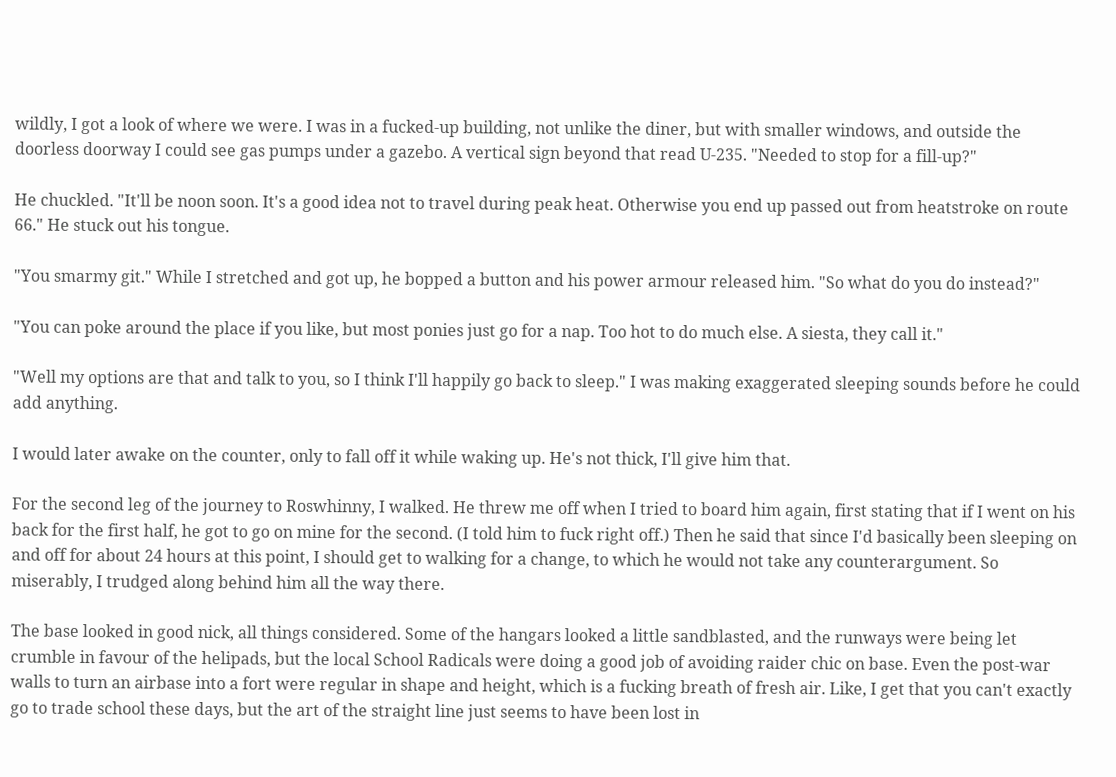wildly, I got a look of where we were. I was in a fucked-up building, not unlike the diner, but with smaller windows, and outside the doorless doorway I could see gas pumps under a gazebo. A vertical sign beyond that read U-235. "Needed to stop for a fill-up?"

He chuckled. "It'll be noon soon. It's a good idea not to travel during peak heat. Otherwise you end up passed out from heatstroke on route 66." He stuck out his tongue.

"You smarmy git." While I stretched and got up, he bopped a button and his power armour released him. "So what do you do instead?"

"You can poke around the place if you like, but most ponies just go for a nap. Too hot to do much else. A siesta, they call it."

"Well my options are that and talk to you, so I think I'll happily go back to sleep." I was making exaggerated sleeping sounds before he could add anything.

I would later awake on the counter, only to fall off it while waking up. He's not thick, I'll give him that.

For the second leg of the journey to Roswhinny, I walked. He threw me off when I tried to board him again, first stating that if I went on his back for the first half, he got to go on mine for the second. (I told him to fuck right off.) Then he said that since I'd basically been sleeping on and off for about 24 hours at this point, I should get to walking for a change, to which he would not take any counterargument. So miserably, I trudged along behind him all the way there.

The base looked in good nick, all things considered. Some of the hangars looked a little sandblasted, and the runways were being let crumble in favour of the helipads, but the local School Radicals were doing a good job of avoiding raider chic on base. Even the post-war walls to turn an airbase into a fort were regular in shape and height, which is a fucking breath of fresh air. Like, I get that you can't exactly go to trade school these days, but the art of the straight line just seems to have been lost in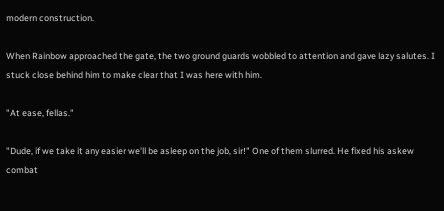modern construction.

When Rainbow approached the gate, the two ground guards wobbled to attention and gave lazy salutes. I stuck close behind him to make clear that I was here with him.

"At ease, fellas."

"Dude, if we take it any easier we'll be asleep on the job, sir!" One of them slurred. He fixed his askew combat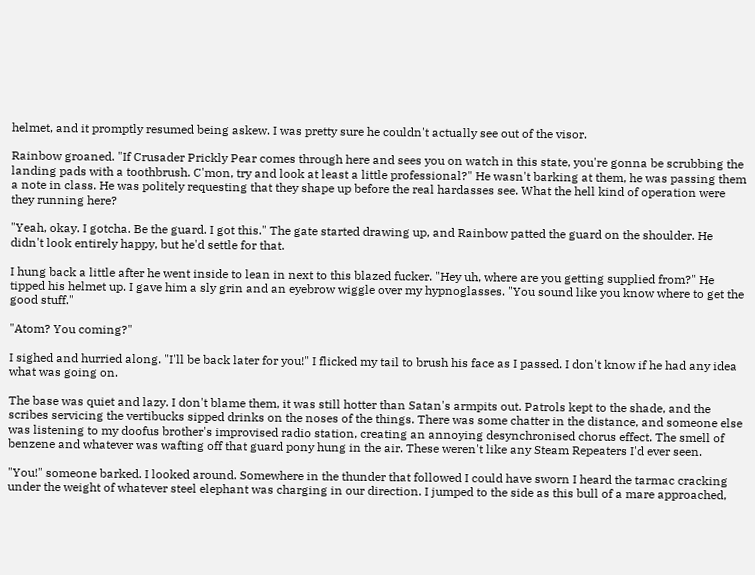helmet, and it promptly resumed being askew. I was pretty sure he couldn't actually see out of the visor.

Rainbow groaned. "If Crusader Prickly Pear comes through here and sees you on watch in this state, you're gonna be scrubbing the landing pads with a toothbrush. C'mon, try and look at least a little professional?" He wasn't barking at them, he was passing them a note in class. He was politely requesting that they shape up before the real hardasses see. What the hell kind of operation were they running here?

"Yeah, okay. I gotcha. Be the guard. I got this." The gate started drawing up, and Rainbow patted the guard on the shoulder. He didn't look entirely happy, but he'd settle for that.

I hung back a little after he went inside to lean in next to this blazed fucker. "Hey uh, where are you getting supplied from?" He tipped his helmet up. I gave him a sly grin and an eyebrow wiggle over my hypnoglasses. "You sound like you know where to get the good stuff."

"Atom? You coming?"

I sighed and hurried along. "I'll be back later for you!" I flicked my tail to brush his face as I passed. I don't know if he had any idea what was going on.

The base was quiet and lazy. I don't blame them, it was still hotter than Satan's armpits out. Patrols kept to the shade, and the scribes servicing the vertibucks sipped drinks on the noses of the things. There was some chatter in the distance, and someone else was listening to my doofus brother's improvised radio station, creating an annoying desynchronised chorus effect. The smell of benzene and whatever was wafting off that guard pony hung in the air. These weren't like any Steam Repeaters I'd ever seen.

"You!" someone barked. I looked around. Somewhere in the thunder that followed I could have sworn I heard the tarmac cracking under the weight of whatever steel elephant was charging in our direction. I jumped to the side as this bull of a mare approached,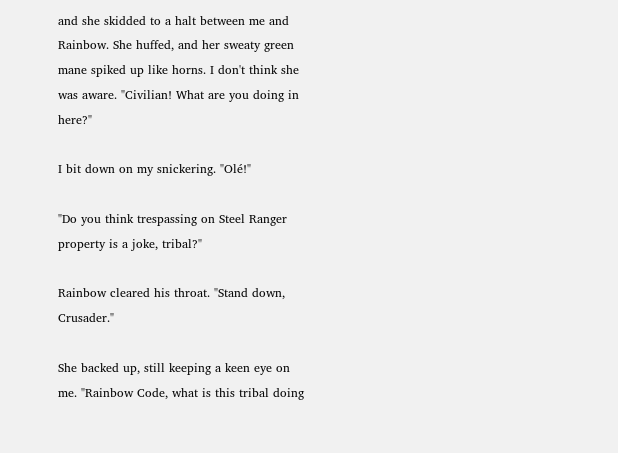and she skidded to a halt between me and Rainbow. She huffed, and her sweaty green mane spiked up like horns. I don't think she was aware. "Civilian! What are you doing in here?"

I bit down on my snickering. "Olé!"

"Do you think trespassing on Steel Ranger property is a joke, tribal?"

Rainbow cleared his throat. "Stand down, Crusader."

She backed up, still keeping a keen eye on me. "Rainbow Code, what is this tribal doing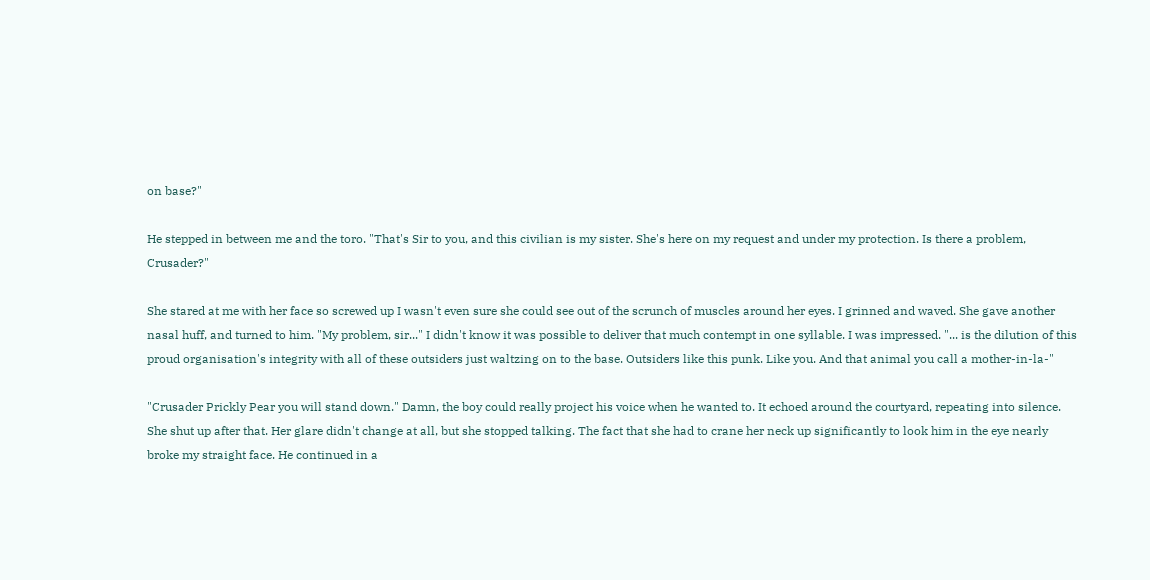on base?"

He stepped in between me and the toro. "That's Sir to you, and this civilian is my sister. She's here on my request and under my protection. Is there a problem, Crusader?"

She stared at me with her face so screwed up I wasn't even sure she could see out of the scrunch of muscles around her eyes. I grinned and waved. She gave another nasal huff, and turned to him. "My problem, sir..." I didn't know it was possible to deliver that much contempt in one syllable. I was impressed. "... is the dilution of this proud organisation's integrity with all of these outsiders just waltzing on to the base. Outsiders like this punk. Like you. And that animal you call a mother-in-la-"

"Crusader Prickly Pear you will stand down." Damn, the boy could really project his voice when he wanted to. It echoed around the courtyard, repeating into silence. She shut up after that. Her glare didn't change at all, but she stopped talking. The fact that she had to crane her neck up significantly to look him in the eye nearly broke my straight face. He continued in a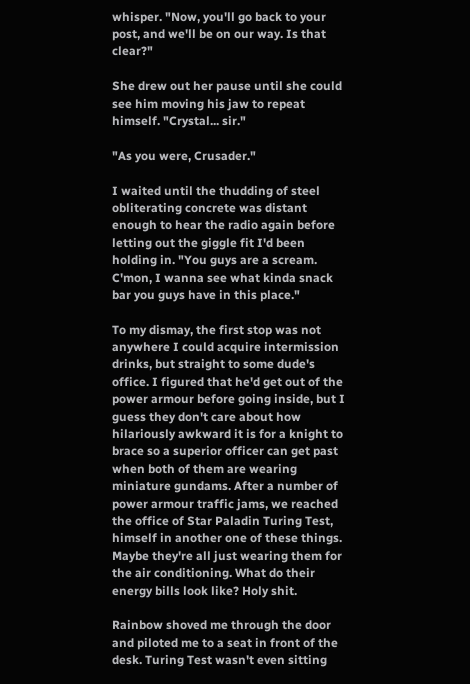whisper. "Now, you'll go back to your post, and we'll be on our way. Is that clear?"

She drew out her pause until she could see him moving his jaw to repeat himself. "Crystal... sir."

"As you were, Crusader."

I waited until the thudding of steel obliterating concrete was distant enough to hear the radio again before letting out the giggle fit I'd been holding in. "You guys are a scream. C'mon, I wanna see what kinda snack bar you guys have in this place."

To my dismay, the first stop was not anywhere I could acquire intermission drinks, but straight to some dude's office. I figured that he'd get out of the power armour before going inside, but I guess they don't care about how hilariously awkward it is for a knight to brace so a superior officer can get past when both of them are wearing miniature gundams. After a number of power armour traffic jams, we reached the office of Star Paladin Turing Test, himself in another one of these things. Maybe they're all just wearing them for the air conditioning. What do their energy bills look like? Holy shit.

Rainbow shoved me through the door and piloted me to a seat in front of the desk. Turing Test wasn't even sitting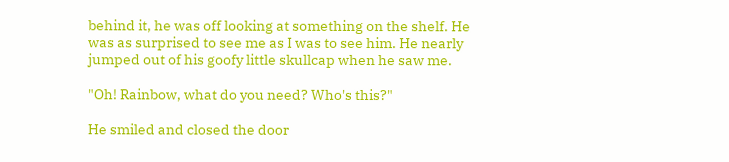behind it, he was off looking at something on the shelf. He was as surprised to see me as I was to see him. He nearly jumped out of his goofy little skullcap when he saw me.

"Oh! Rainbow, what do you need? Who's this?"

He smiled and closed the door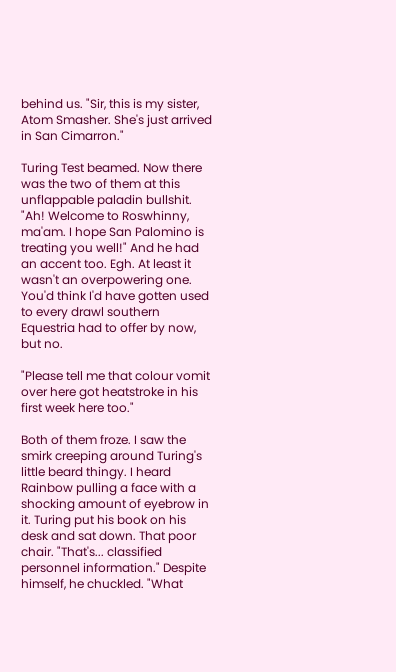behind us. "Sir, this is my sister, Atom Smasher. She's just arrived in San Cimarron."

Turing Test beamed. Now there was the two of them at this unflappable paladin bullshit. "Ah! Welcome to Roswhinny, ma'am. I hope San Palomino is treating you well!" And he had an accent too. Egh. At least it wasn't an overpowering one. You'd think I'd have gotten used to every drawl southern Equestria had to offer by now, but no.

"Please tell me that colour vomit over here got heatstroke in his first week here too."

Both of them froze. I saw the smirk creeping around Turing's little beard thingy. I heard Rainbow pulling a face with a shocking amount of eyebrow in it. Turing put his book on his desk and sat down. That poor chair. "That's... classified personnel information." Despite himself, he chuckled. "What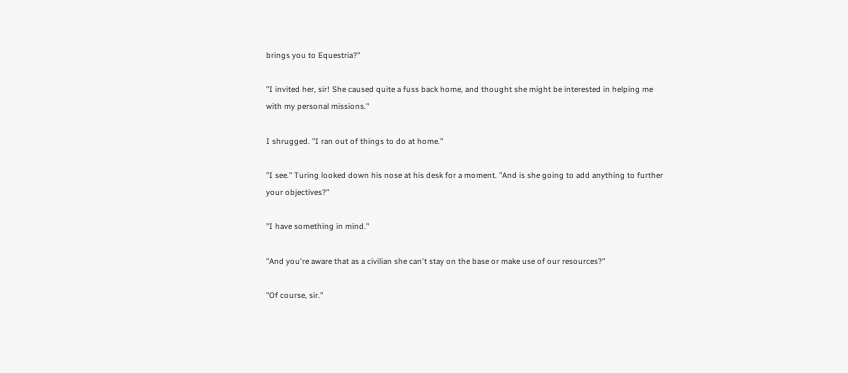brings you to Equestria?"

"I invited her, sir! She caused quite a fuss back home, and thought she might be interested in helping me with my personal missions."

I shrugged. "I ran out of things to do at home."

"I see." Turing looked down his nose at his desk for a moment. "And is she going to add anything to further your objectives?"

"I have something in mind."

"And you're aware that as a civilian she can't stay on the base or make use of our resources?"

"Of course, sir."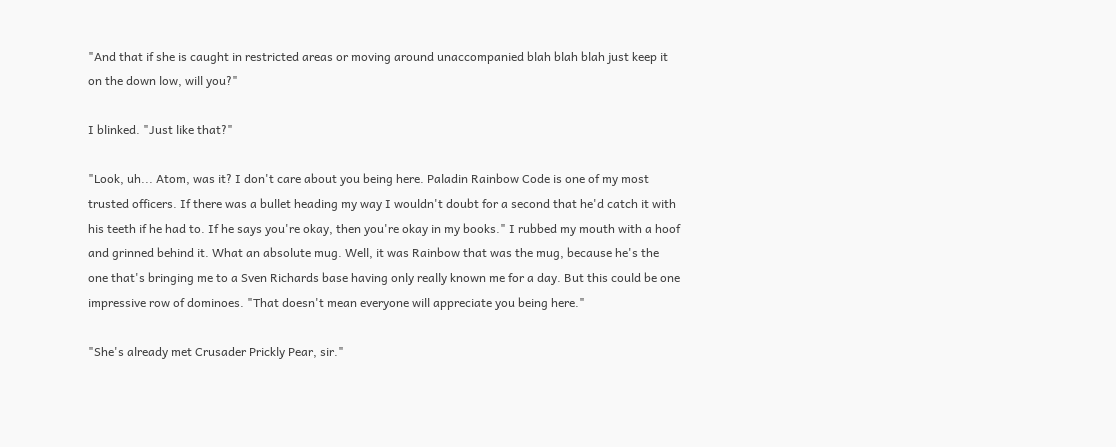"And that if she is caught in restricted areas or moving around unaccompanied blah blah blah just keep it on the down low, will you?"

I blinked. "Just like that?"

"Look, uh... Atom, was it? I don't care about you being here. Paladin Rainbow Code is one of my most trusted officers. If there was a bullet heading my way I wouldn't doubt for a second that he'd catch it with his teeth if he had to. If he says you're okay, then you're okay in my books." I rubbed my mouth with a hoof and grinned behind it. What an absolute mug. Well, it was Rainbow that was the mug, because he's the one that's bringing me to a Sven Richards base having only really known me for a day. But this could be one impressive row of dominoes. "That doesn't mean everyone will appreciate you being here."

"She's already met Crusader Prickly Pear, sir."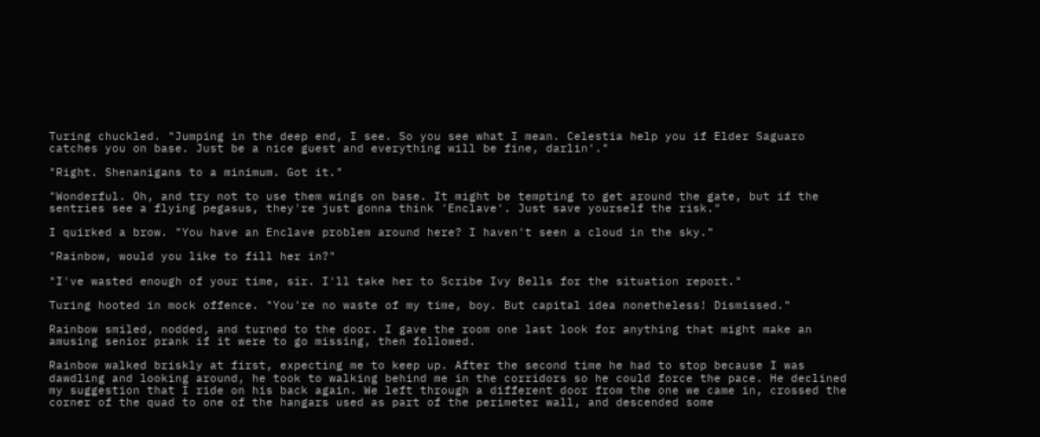Turing chuckled. "Jumping in the deep end, I see. So you see what I mean. Celestia help you if Elder Saguaro catches you on base. Just be a nice guest and everything will be fine, darlin'."

"Right. Shenanigans to a minimum. Got it."

"Wonderful. Oh, and try not to use them wings on base. It might be tempting to get around the gate, but if the sentries see a flying pegasus, they're just gonna think 'Enclave'. Just save yourself the risk."

I quirked a brow. "You have an Enclave problem around here? I haven't seen a cloud in the sky."

"Rainbow, would you like to fill her in?"

"I've wasted enough of your time, sir. I'll take her to Scribe Ivy Bells for the situation report."

Turing hooted in mock offence. "You're no waste of my time, boy. But capital idea nonetheless! Dismissed."

Rainbow smiled, nodded, and turned to the door. I gave the room one last look for anything that might make an amusing senior prank if it were to go missing, then followed.

Rainbow walked briskly at first, expecting me to keep up. After the second time he had to stop because I was dawdling and looking around, he took to walking behind me in the corridors so he could force the pace. He declined my suggestion that I ride on his back again. We left through a different door from the one we came in, crossed the corner of the quad to one of the hangars used as part of the perimeter wall, and descended some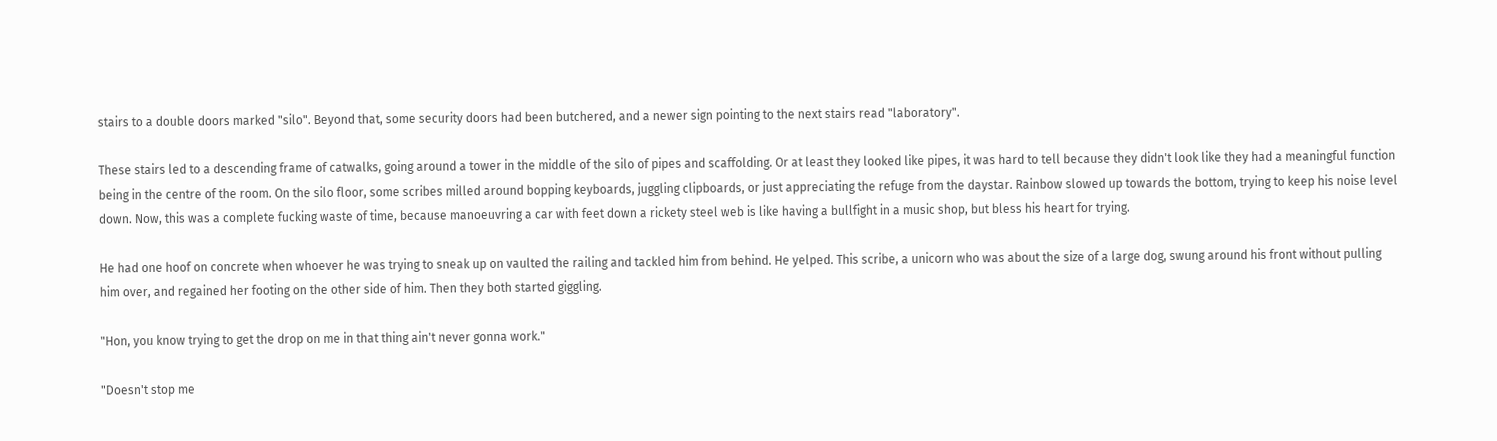stairs to a double doors marked "silo". Beyond that, some security doors had been butchered, and a newer sign pointing to the next stairs read "laboratory".

These stairs led to a descending frame of catwalks, going around a tower in the middle of the silo of pipes and scaffolding. Or at least they looked like pipes, it was hard to tell because they didn't look like they had a meaningful function being in the centre of the room. On the silo floor, some scribes milled around bopping keyboards, juggling clipboards, or just appreciating the refuge from the daystar. Rainbow slowed up towards the bottom, trying to keep his noise level down. Now, this was a complete fucking waste of time, because manoeuvring a car with feet down a rickety steel web is like having a bullfight in a music shop, but bless his heart for trying.

He had one hoof on concrete when whoever he was trying to sneak up on vaulted the railing and tackled him from behind. He yelped. This scribe, a unicorn who was about the size of a large dog, swung around his front without pulling him over, and regained her footing on the other side of him. Then they both started giggling.

"Hon, you know trying to get the drop on me in that thing ain't never gonna work."

"Doesn't stop me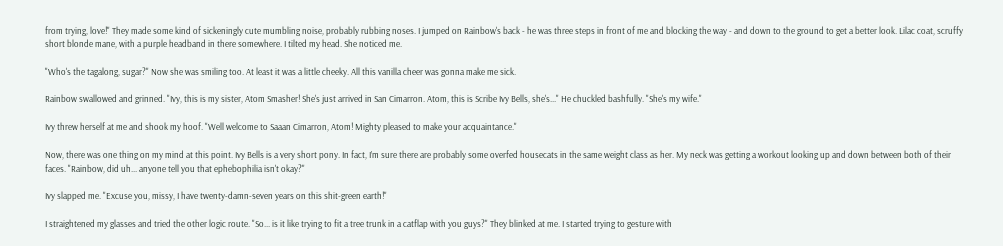from trying, love!" They made some kind of sickeningly cute mumbling noise, probably rubbing noses. I jumped on Rainbow's back - he was three steps in front of me and blocking the way - and down to the ground to get a better look. Lilac coat, scruffy short blonde mane, with a purple headband in there somewhere. I tilted my head. She noticed me.

"Who's the tagalong, sugar?" Now she was smiling too. At least it was a little cheeky. All this vanilla cheer was gonna make me sick.

Rainbow swallowed and grinned. "Ivy, this is my sister, Atom Smasher! She's just arrived in San Cimarron. Atom, this is Scribe Ivy Bells, she's..." He chuckled bashfully. "She's my wife."

Ivy threw herself at me and shook my hoof. "Well welcome to Saaan Cimarron, Atom! Mighty pleased to make your acquaintance."

Now, there was one thing on my mind at this point. Ivy Bells is a very short pony. In fact, I’m sure there are probably some overfed housecats in the same weight class as her. My neck was getting a workout looking up and down between both of their faces. "Rainbow, did uh... anyone tell you that ephebophilia isn't okay?"

Ivy slapped me. "Excuse you, missy, I have twenty-damn-seven years on this shit-green earth!"

I straightened my glasses and tried the other logic route. "So... is it like trying to fit a tree trunk in a catflap with you guys?" They blinked at me. I started trying to gesture with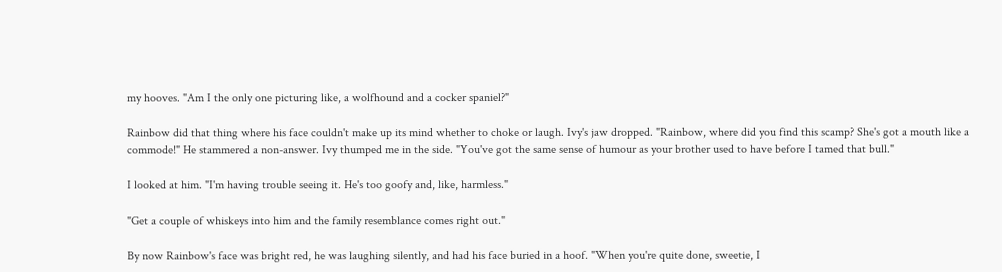my hooves. "Am I the only one picturing like, a wolfhound and a cocker spaniel?"

Rainbow did that thing where his face couldn't make up its mind whether to choke or laugh. Ivy's jaw dropped. "Rainbow, where did you find this scamp? She's got a mouth like a commode!" He stammered a non-answer. Ivy thumped me in the side. "You've got the same sense of humour as your brother used to have before I tamed that bull."

I looked at him. "I'm having trouble seeing it. He's too goofy and, like, harmless."

"Get a couple of whiskeys into him and the family resemblance comes right out."

By now Rainbow's face was bright red, he was laughing silently, and had his face buried in a hoof. "When you're quite done, sweetie, I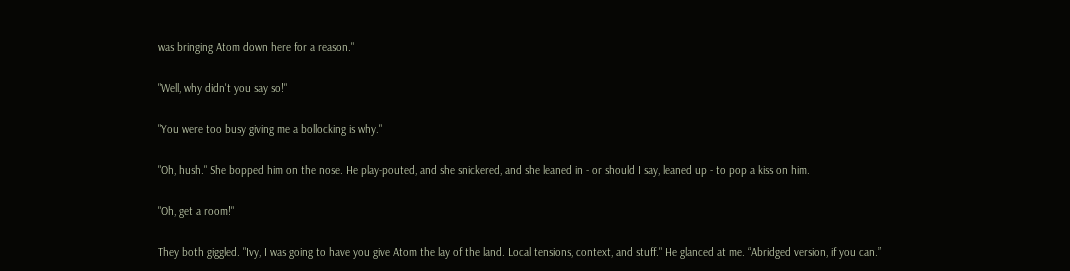was bringing Atom down here for a reason."

"Well, why didn't you say so!"

"You were too busy giving me a bollocking is why."

"Oh, hush." She bopped him on the nose. He play-pouted, and she snickered, and she leaned in - or should I say, leaned up - to pop a kiss on him.

"Oh, get a room!"

They both giggled. "Ivy, I was going to have you give Atom the lay of the land. Local tensions, context, and stuff." He glanced at me. “Abridged version, if you can.”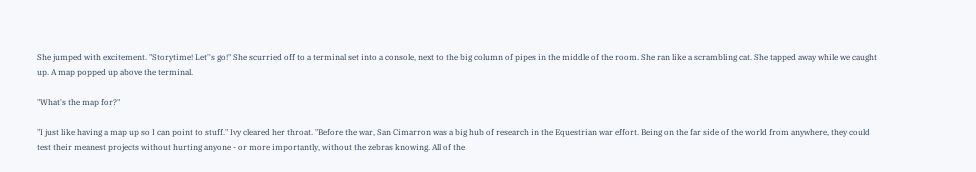She jumped with excitement. "Storytime! Let''s go!" She scurried off to a terminal set into a console, next to the big column of pipes in the middle of the room. She ran like a scrambling cat. She tapped away while we caught up. A map popped up above the terminal.

"What's the map for?"

"I just like having a map up so I can point to stuff." Ivy cleared her throat. "Before the war, San Cimarron was a big hub of research in the Equestrian war effort. Being on the far side of the world from anywhere, they could test their meanest projects without hurting anyone - or more importantly, without the zebras knowing. All of the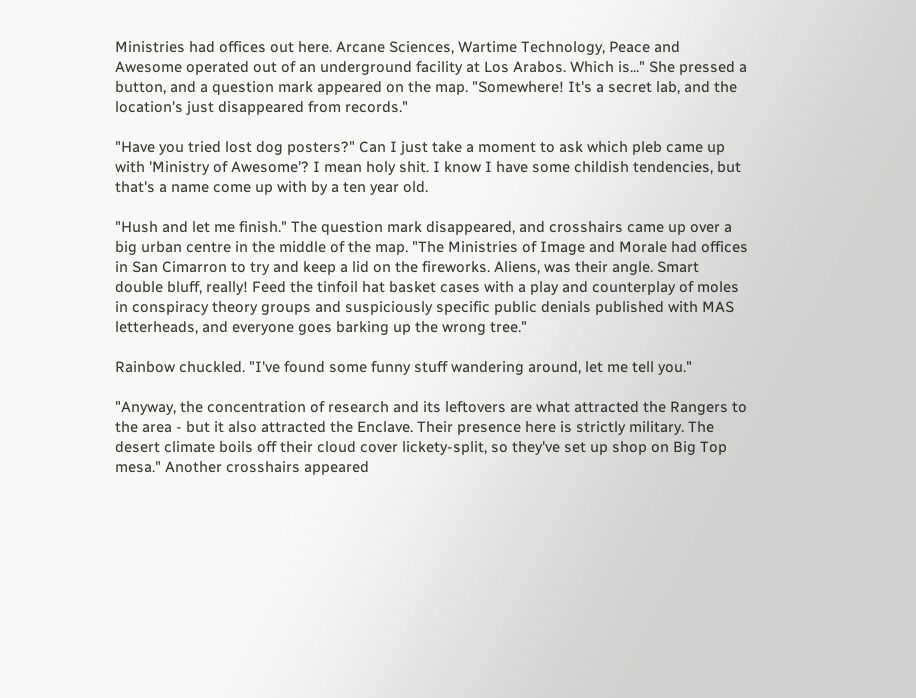Ministries had offices out here. Arcane Sciences, Wartime Technology, Peace and Awesome operated out of an underground facility at Los Arabos. Which is..." She pressed a button, and a question mark appeared on the map. "Somewhere! It's a secret lab, and the location's just disappeared from records."

"Have you tried lost dog posters?" Can I just take a moment to ask which pleb came up with 'Ministry of Awesome'? I mean holy shit. I know I have some childish tendencies, but that's a name come up with by a ten year old.

"Hush and let me finish." The question mark disappeared, and crosshairs came up over a big urban centre in the middle of the map. "The Ministries of Image and Morale had offices in San Cimarron to try and keep a lid on the fireworks. Aliens, was their angle. Smart double bluff, really! Feed the tinfoil hat basket cases with a play and counterplay of moles in conspiracy theory groups and suspiciously specific public denials published with MAS letterheads, and everyone goes barking up the wrong tree."

Rainbow chuckled. "I've found some funny stuff wandering around, let me tell you."

"Anyway, the concentration of research and its leftovers are what attracted the Rangers to the area - but it also attracted the Enclave. Their presence here is strictly military. The desert climate boils off their cloud cover lickety-split, so they've set up shop on Big Top mesa." Another crosshairs appeared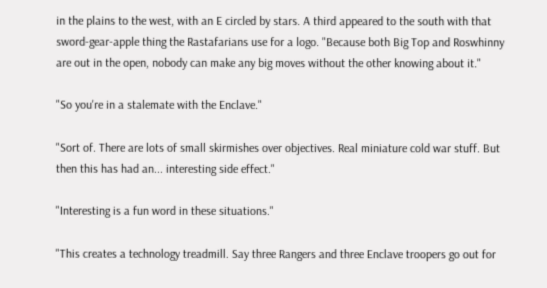in the plains to the west, with an E circled by stars. A third appeared to the south with that sword-gear-apple thing the Rastafarians use for a logo. "Because both Big Top and Roswhinny are out in the open, nobody can make any big moves without the other knowing about it."

"So you're in a stalemate with the Enclave."

"Sort of. There are lots of small skirmishes over objectives. Real miniature cold war stuff. But then this has had an... interesting side effect."

"Interesting is a fun word in these situations."

"This creates a technology treadmill. Say three Rangers and three Enclave troopers go out for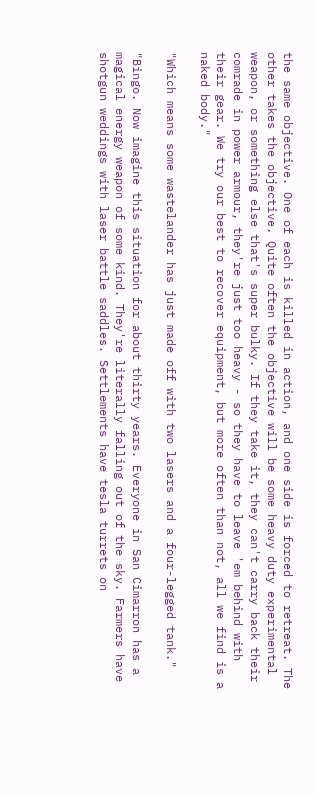the same objective. One of each is killed in action, and one side is forced to retreat. The other takes the objective. Quite often the objective will be some heavy duty experimental weapon, or something else that's super bulky. If they take it, they can't carry back their comrade in power armour, they're just too heavy - so they have to leave 'em behind with their gear. We try our best to recover equipment, but more often than not, all we find is a naked body."

"Which means some wastelander has just made off with two lasers and a four-legged tank."

"Bingo. Now imagine this situation for about thirty years. Everyone in San Cimarron has a magical energy weapon of some kind. They're literally falling out of the sky. Farmers have shotgun weddings with laser battle saddles. Settlements have tesla turrets on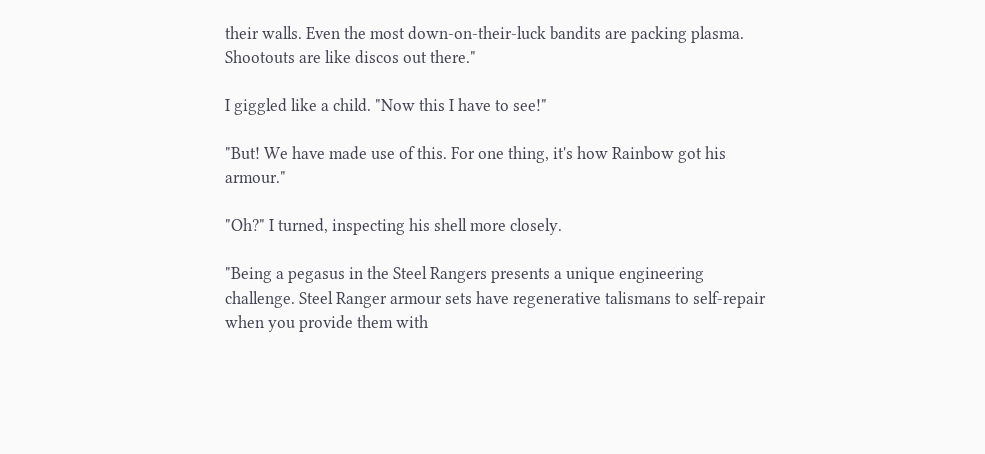their walls. Even the most down-on-their-luck bandits are packing plasma. Shootouts are like discos out there."

I giggled like a child. "Now this I have to see!"

"But! We have made use of this. For one thing, it's how Rainbow got his armour."

"Oh?" I turned, inspecting his shell more closely.

"Being a pegasus in the Steel Rangers presents a unique engineering challenge. Steel Ranger armour sets have regenerative talismans to self-repair when you provide them with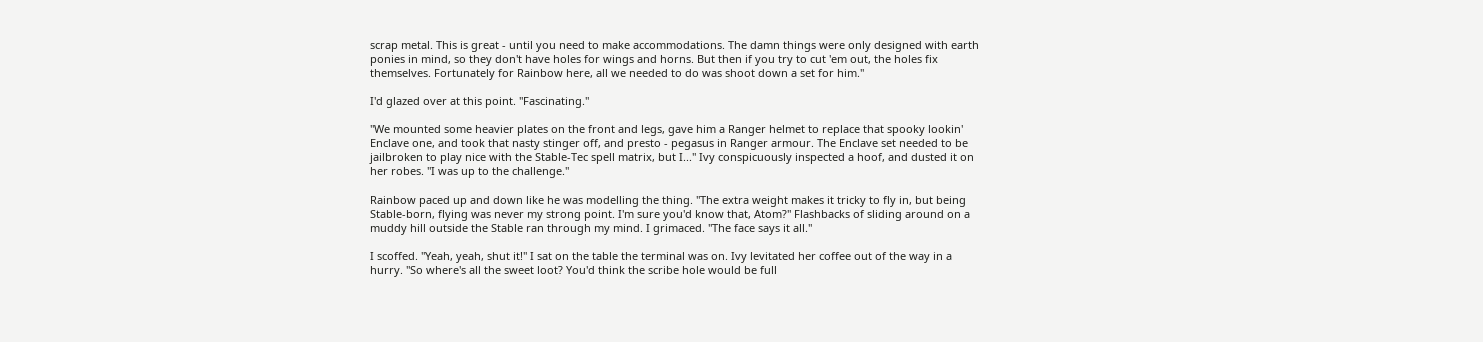scrap metal. This is great - until you need to make accommodations. The damn things were only designed with earth ponies in mind, so they don't have holes for wings and horns. But then if you try to cut 'em out, the holes fix themselves. Fortunately for Rainbow here, all we needed to do was shoot down a set for him."

I'd glazed over at this point. "Fascinating."

"We mounted some heavier plates on the front and legs, gave him a Ranger helmet to replace that spooky lookin' Enclave one, and took that nasty stinger off, and presto - pegasus in Ranger armour. The Enclave set needed to be jailbroken to play nice with the Stable-Tec spell matrix, but I..." Ivy conspicuously inspected a hoof, and dusted it on her robes. "I was up to the challenge."

Rainbow paced up and down like he was modelling the thing. "The extra weight makes it tricky to fly in, but being Stable-born, flying was never my strong point. I'm sure you'd know that, Atom?" Flashbacks of sliding around on a muddy hill outside the Stable ran through my mind. I grimaced. "The face says it all."

I scoffed. "Yeah, yeah, shut it!" I sat on the table the terminal was on. Ivy levitated her coffee out of the way in a hurry. "So where's all the sweet loot? You'd think the scribe hole would be full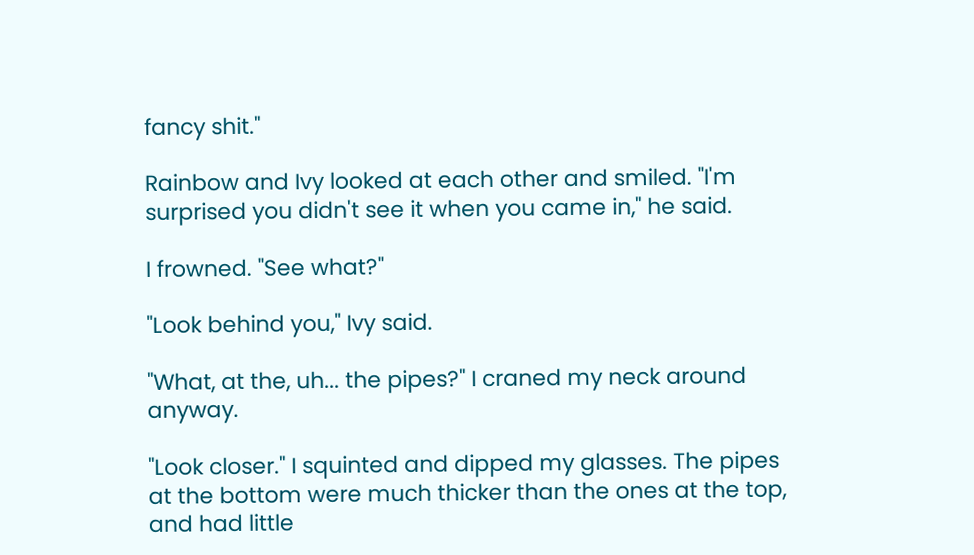fancy shit."

Rainbow and Ivy looked at each other and smiled. "I'm surprised you didn't see it when you came in," he said.

I frowned. "See what?"

"Look behind you," Ivy said.

"What, at the, uh... the pipes?" I craned my neck around anyway.

"Look closer." I squinted and dipped my glasses. The pipes at the bottom were much thicker than the ones at the top, and had little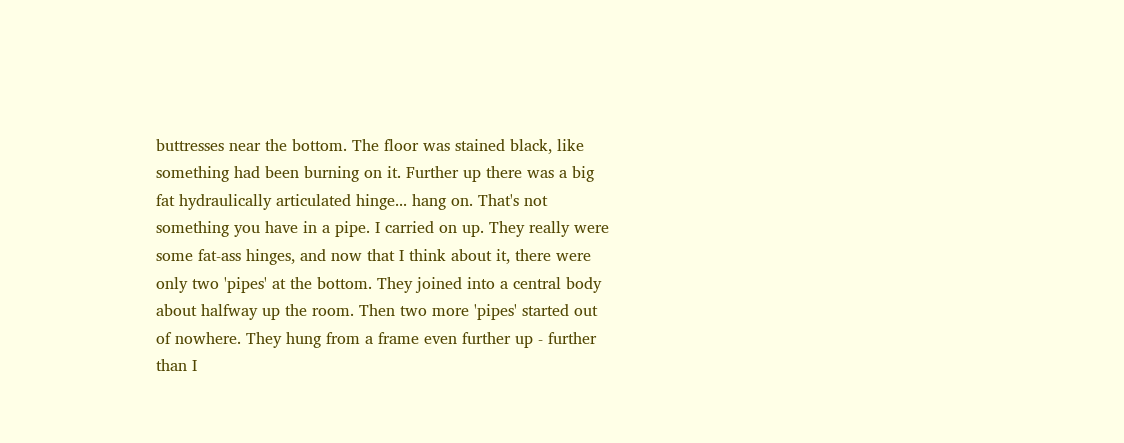buttresses near the bottom. The floor was stained black, like something had been burning on it. Further up there was a big fat hydraulically articulated hinge... hang on. That's not something you have in a pipe. I carried on up. They really were some fat-ass hinges, and now that I think about it, there were only two 'pipes' at the bottom. They joined into a central body about halfway up the room. Then two more 'pipes' started out of nowhere. They hung from a frame even further up - further than I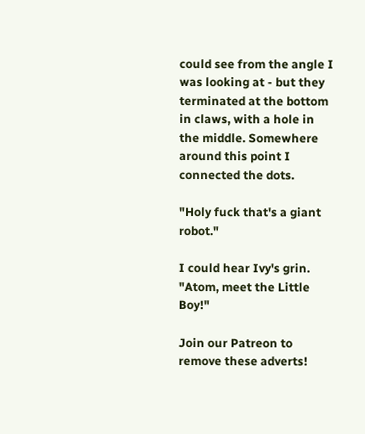could see from the angle I was looking at - but they terminated at the bottom in claws, with a hole in the middle. Somewhere around this point I connected the dots.

"Holy fuck that's a giant robot."

I could hear Ivy's grin. "Atom, meet the Little Boy!"

Join our Patreon to remove these adverts!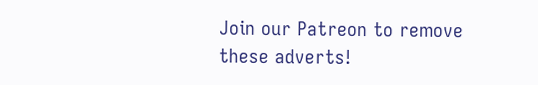Join our Patreon to remove these adverts!